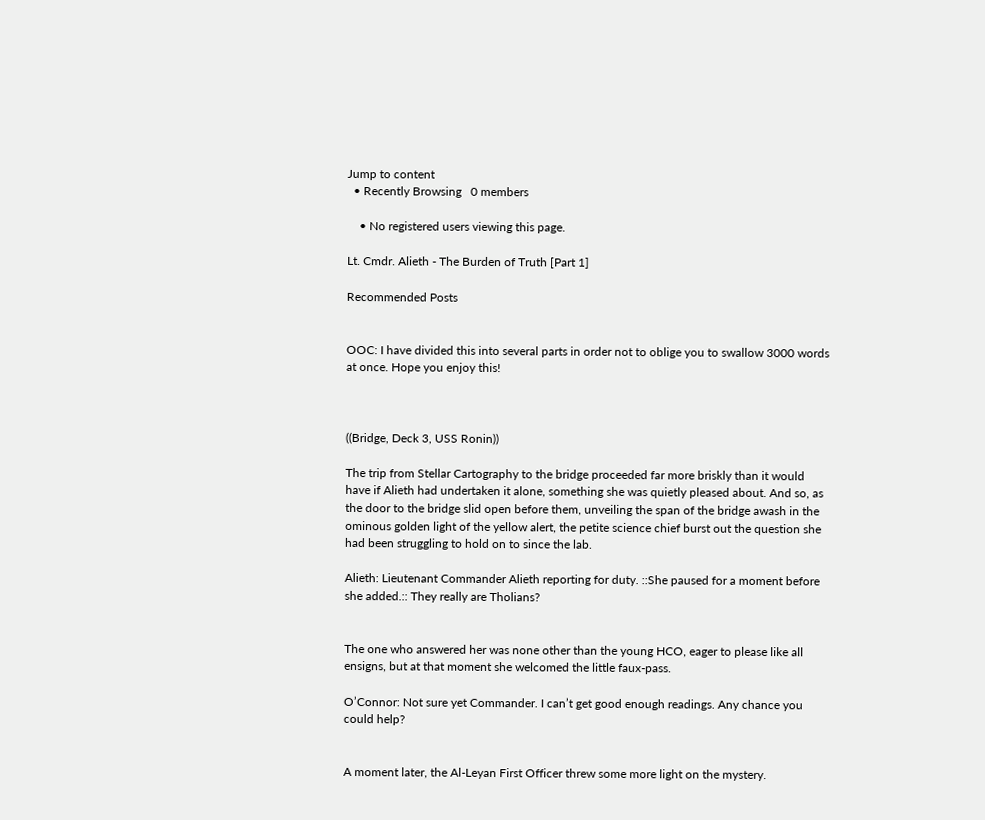Jump to content
  • Recently Browsing   0 members

    • No registered users viewing this page.

Lt. Cmdr. Alieth - The Burden of Truth [Part 1]

Recommended Posts


OOC: I have divided this into several parts in order not to oblige you to swallow 3000 words at once. Hope you enjoy this!



((Bridge, Deck 3, USS Ronin))

The trip from Stellar Cartography to the bridge proceeded far more briskly than it would have if Alieth had undertaken it alone, something she was quietly pleased about. And so, as the door to the bridge slid open before them, unveiling the span of the bridge awash in the ominous golden light of the yellow alert, the petite science chief burst out the question she had been struggling to hold on to since the lab.

Alieth: Lieutenant Commander Alieth reporting for duty. ::She paused for a moment before she added.:: They really are Tholians?


The one who answered her was none other than the young HCO, eager to please like all ensigns, but at that moment she welcomed the little faux-pass.

O’Connor: Not sure yet Commander. I can’t get good enough readings. Any chance you could help?


A moment later, the Al-Leyan First Officer threw some more light on the mystery.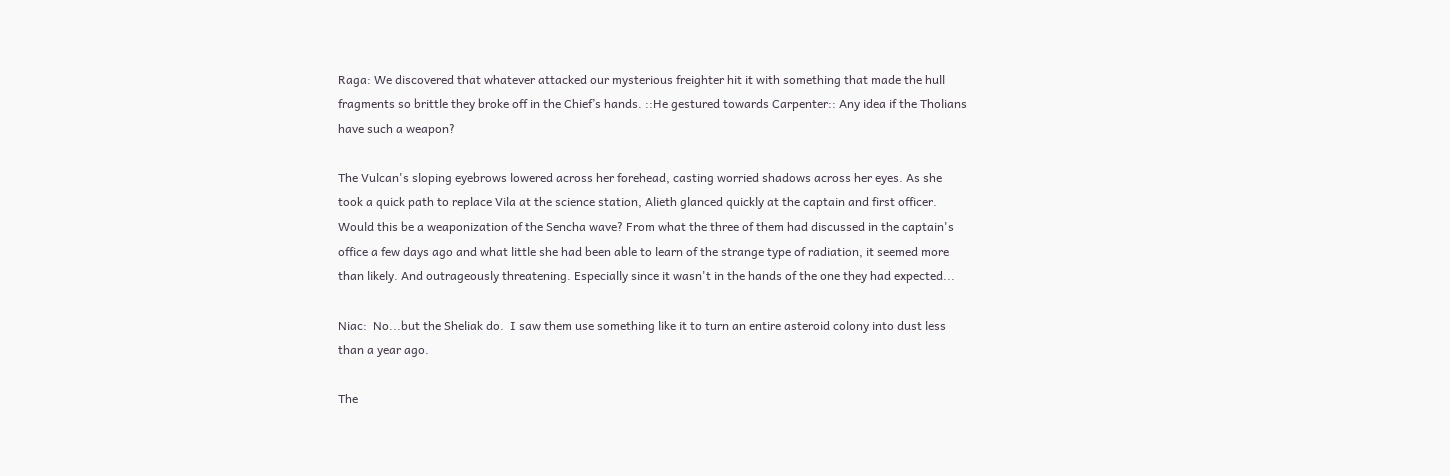Raga: We discovered that whatever attacked our mysterious freighter hit it with something that made the hull fragments so brittle they broke off in the Chief’s hands. ::He gestured towards Carpenter:: Any idea if the Tholians have such a weapon?

The Vulcan's sloping eyebrows lowered across her forehead, casting worried shadows across her eyes. As she took a quick path to replace Vila at the science station, Alieth glanced quickly at the captain and first officer. Would this be a weaponization of the Sencha wave? From what the three of them had discussed in the captain's office a few days ago and what little she had been able to learn of the strange type of radiation, it seemed more than likely. And outrageously threatening. Especially since it wasn't in the hands of the one they had expected...

Niac:  No...but the Sheliak do.  I saw them use something like it to turn an entire asteroid colony into dust less than a year ago.

The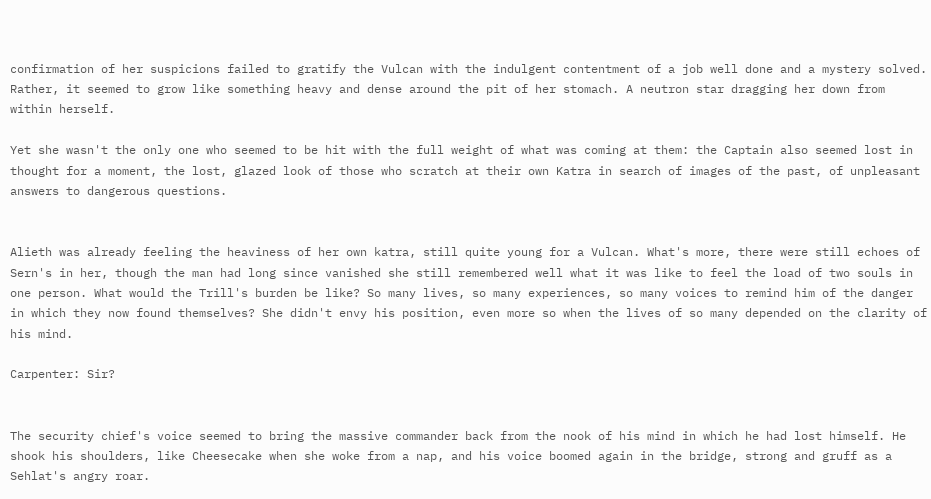confirmation of her suspicions failed to gratify the Vulcan with the indulgent contentment of a job well done and a mystery solved. Rather, it seemed to grow like something heavy and dense around the pit of her stomach. A neutron star dragging her down from within herself.

Yet she wasn't the only one who seemed to be hit with the full weight of what was coming at them: the Captain also seemed lost in thought for a moment, the lost, glazed look of those who scratch at their own Katra in search of images of the past, of unpleasant answers to dangerous questions.


Alieth was already feeling the heaviness of her own katra, still quite young for a Vulcan. What's more, there were still echoes of Sern's in her, though the man had long since vanished she still remembered well what it was like to feel the load of two souls in one person. What would the Trill's burden be like? So many lives, so many experiences, so many voices to remind him of the danger in which they now found themselves? She didn't envy his position, even more so when the lives of so many depended on the clarity of his mind.

Carpenter: Sir?


The security chief's voice seemed to bring the massive commander back from the nook of his mind in which he had lost himself. He shook his shoulders, like Cheesecake when she woke from a nap, and his voice boomed again in the bridge, strong and gruff as a Sehlat's angry roar.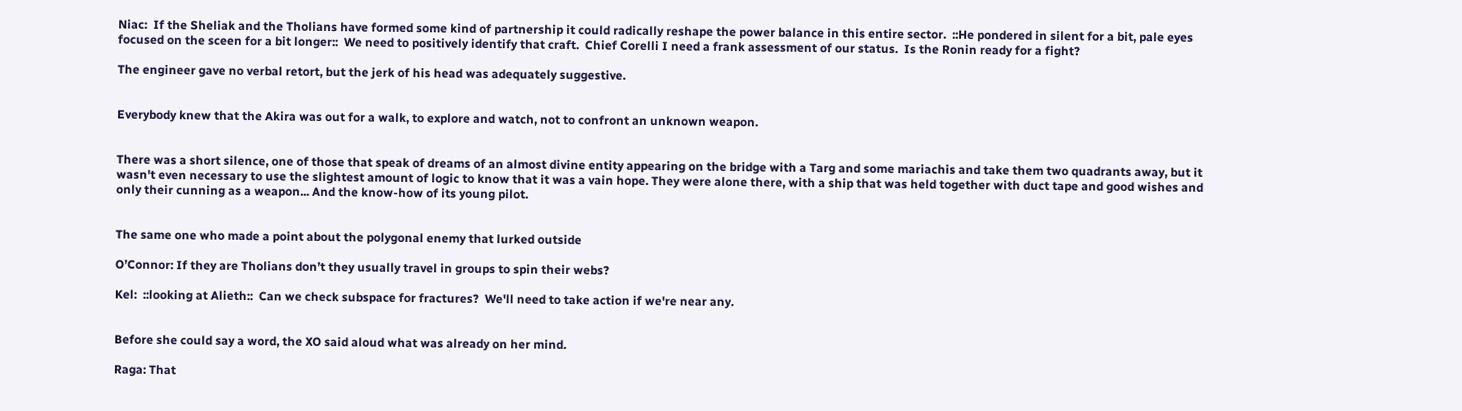Niac:  If the Sheliak and the Tholians have formed some kind of partnership it could radically reshape the power balance in this entire sector.  ::He pondered in silent for a bit, pale eyes focused on the sceen for a bit longer::  We need to positively identify that craft.  Chief Corelli I need a frank assessment of our status.  Is the Ronin ready for a fight?

The engineer gave no verbal retort, but the jerk of his head was adequately suggestive.


Everybody knew that the Akira was out for a walk, to explore and watch, not to confront an unknown weapon.


There was a short silence, one of those that speak of dreams of an almost divine entity appearing on the bridge with a Targ and some mariachis and take them two quadrants away, but it wasn't even necessary to use the slightest amount of logic to know that it was a vain hope. They were alone there, with a ship that was held together with duct tape and good wishes and only their cunning as a weapon... And the know-how of its young pilot.


The same one who made a point about the polygonal enemy that lurked outside

O’Connor: If they are Tholians don’t they usually travel in groups to spin their webs?

Kel:  ::looking at Alieth::  Can we check subspace for fractures?  We'll need to take action if we're near any.


Before she could say a word, the XO said aloud what was already on her mind.

Raga: That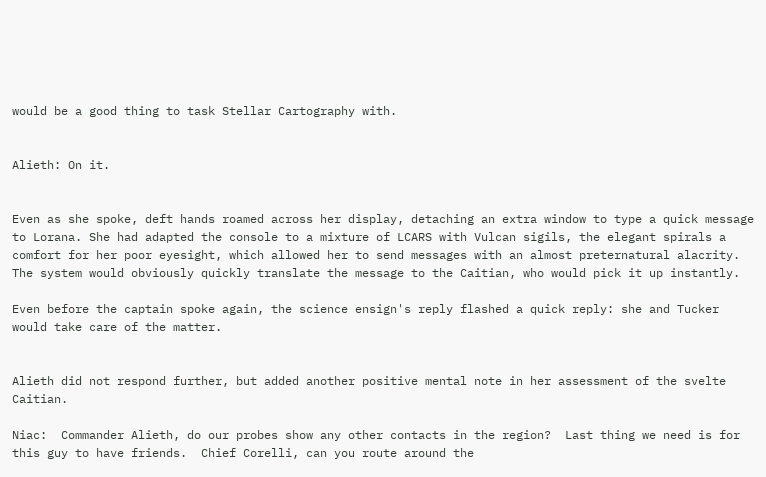would be a good thing to task Stellar Cartography with.


Alieth: On it.


Even as she spoke, deft hands roamed across her display, detaching an extra window to type a quick message to Lorana. She had adapted the console to a mixture of LCARS with Vulcan sigils, the elegant spirals a comfort for her poor eyesight, which allowed her to send messages with an almost preternatural alacrity. The system would obviously quickly translate the message to the Caitian, who would pick it up instantly.

Even before the captain spoke again, the science ensign's reply flashed a quick reply: she and Tucker would take care of the matter.


Alieth did not respond further, but added another positive mental note in her assessment of the svelte Caitian.

Niac:  Commander Alieth, do our probes show any other contacts in the region?  Last thing we need is for this guy to have friends.  Chief Corelli, can you route around the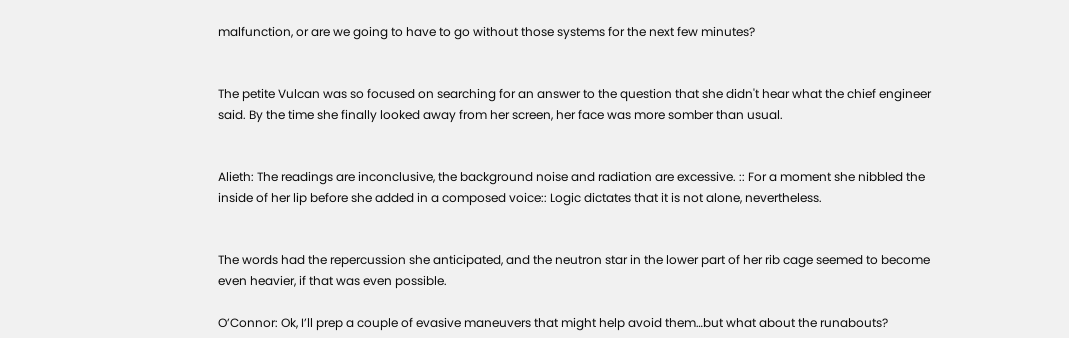malfunction, or are we going to have to go without those systems for the next few minutes?


The petite Vulcan was so focused on searching for an answer to the question that she didn't hear what the chief engineer said. By the time she finally looked away from her screen, her face was more somber than usual.


Alieth: The readings are inconclusive, the background noise and radiation are excessive. :: For a moment she nibbled the inside of her lip before she added in a composed voice:: Logic dictates that it is not alone, nevertheless.


The words had the repercussion she anticipated, and the neutron star in the lower part of her rib cage seemed to become even heavier, if that was even possible.

O’Connor: Ok, I’ll prep a couple of evasive maneuvers that might help avoid them…but what about the runabouts?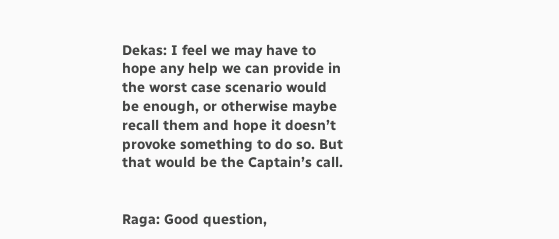Dekas: I feel we may have to hope any help we can provide in the worst case scenario would be enough, or otherwise maybe recall them and hope it doesn’t provoke something to do so. But that would be the Captain’s call.


Raga: Good question,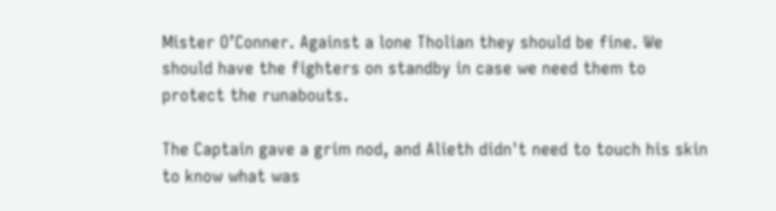Mister O’Conner. Against a lone Tholian they should be fine. We should have the fighters on standby in case we need them to protect the runabouts.

The Captain gave a grim nod, and Alieth didn't need to touch his skin to know what was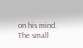on his mind. The small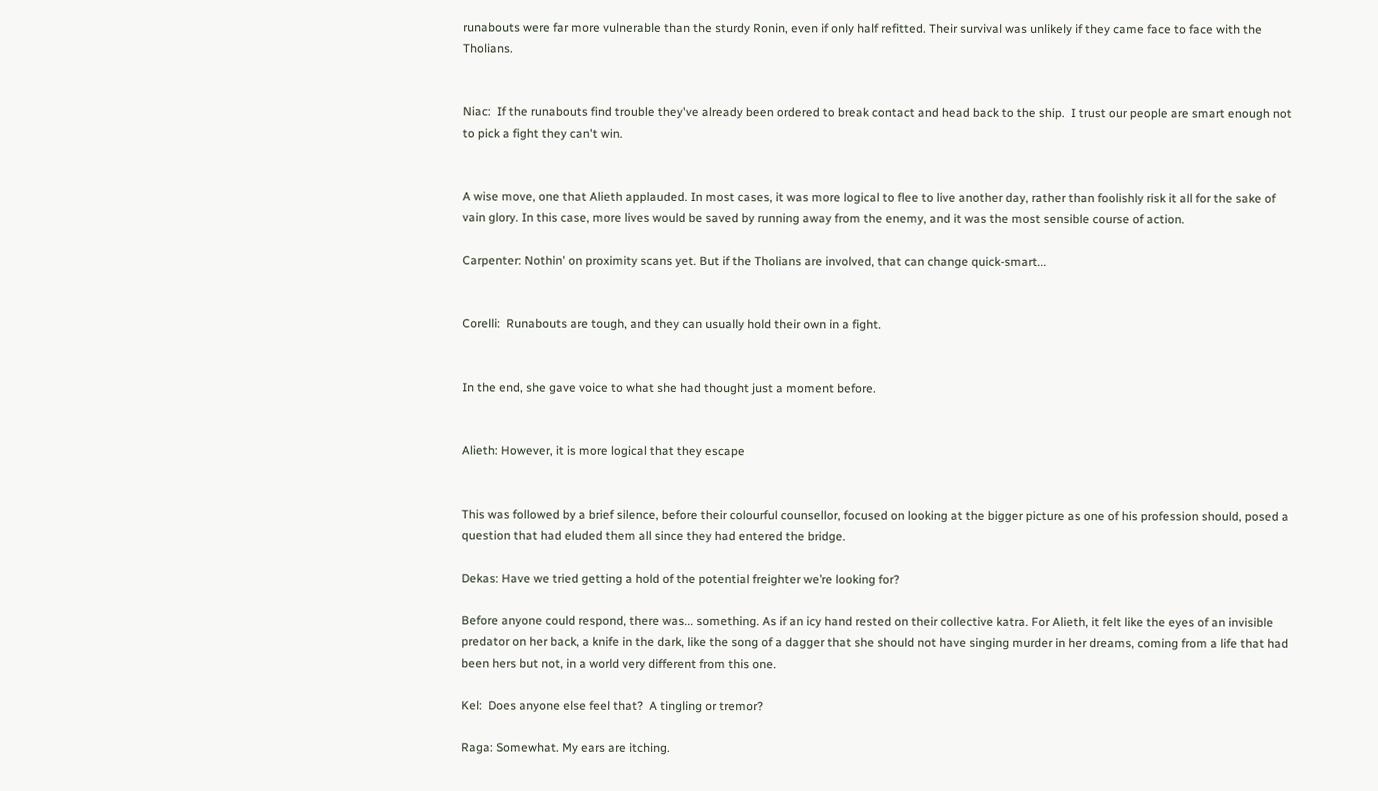runabouts were far more vulnerable than the sturdy Ronin, even if only half refitted. Their survival was unlikely if they came face to face with the Tholians.


Niac:  If the runabouts find trouble they've already been ordered to break contact and head back to the ship.  I trust our people are smart enough not to pick a fight they can't win.


A wise move, one that Alieth applauded. In most cases, it was more logical to flee to live another day, rather than foolishly risk it all for the sake of vain glory. In this case, more lives would be saved by running away from the enemy, and it was the most sensible course of action.

Carpenter: Nothin' on proximity scans yet. But if the Tholians are involved, that can change quick-smart...


Corelli:  Runabouts are tough, and they can usually hold their own in a fight.


In the end, she gave voice to what she had thought just a moment before.


Alieth: However, it is more logical that they escape


This was followed by a brief silence, before their colourful counsellor, focused on looking at the bigger picture as one of his profession should, posed a question that had eluded them all since they had entered the bridge.

Dekas: Have we tried getting a hold of the potential freighter we’re looking for?

Before anyone could respond, there was... something. As if an icy hand rested on their collective katra. For Alieth, it felt like the eyes of an invisible predator on her back, a knife in the dark, like the song of a dagger that she should not have singing murder in her dreams, coming from a life that had been hers but not, in a world very different from this one.

Kel:  Does anyone else feel that?  A tingling or tremor?

Raga: Somewhat. My ears are itching.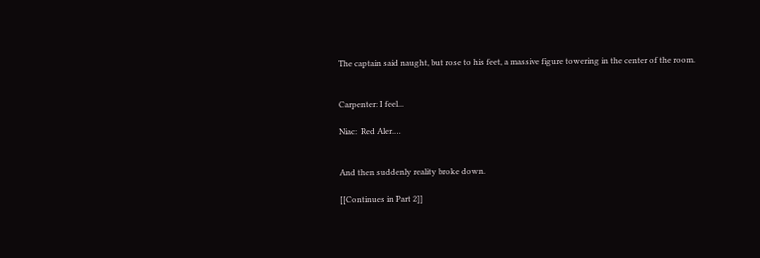The captain said naught, but rose to his feet, a massive figure towering in the center of the room.


Carpenter: I feel...

Niac:  Red Aler.…


And then suddenly reality broke down.

[[Continues in Part 2]]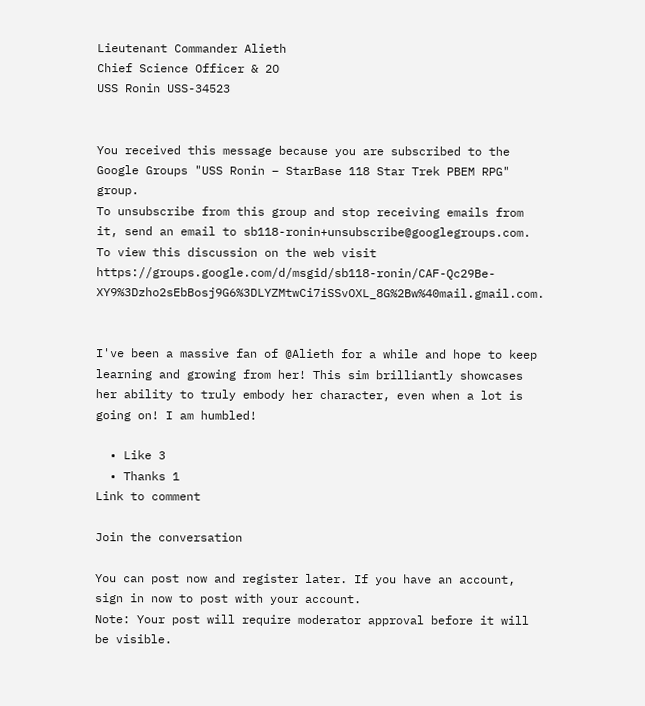Lieutenant Commander Alieth
Chief Science Officer & 2O
USS Ronin USS-34523


You received this message because you are subscribed to the Google Groups "USS Ronin – StarBase 118 Star Trek PBEM RPG" group.
To unsubscribe from this group and stop receiving emails from it, send an email to sb118-ronin+unsubscribe@googlegroups.com.
To view this discussion on the web visit https://groups.google.com/d/msgid/sb118-ronin/CAF-Qc29Be-XY9%3Dzho2sEbBosj9G6%3DLYZMtwCi7iSSvOXL_8G%2Bw%40mail.gmail.com.


I've been a massive fan of @Alieth for a while and hope to keep learning and growing from her! This sim brilliantly showcases her ability to truly embody her character, even when a lot is going on! I am humbled!

  • Like 3
  • Thanks 1
Link to comment

Join the conversation

You can post now and register later. If you have an account, sign in now to post with your account.
Note: Your post will require moderator approval before it will be visible.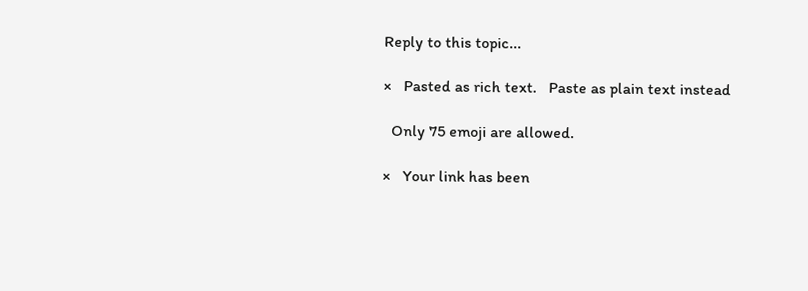Reply to this topic...

×   Pasted as rich text.   Paste as plain text instead

  Only 75 emoji are allowed.

×   Your link has been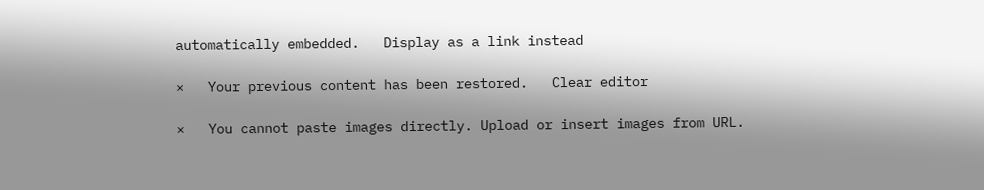automatically embedded.   Display as a link instead

×   Your previous content has been restored.   Clear editor

×   You cannot paste images directly. Upload or insert images from URL.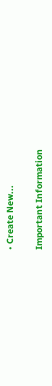• Create New...

Important Information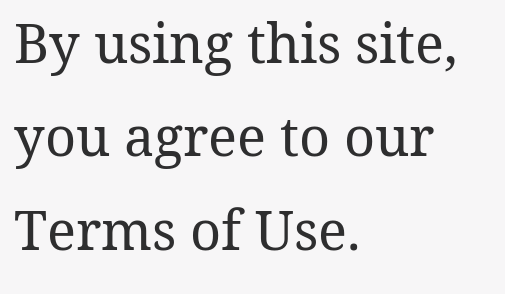By using this site, you agree to our Terms of Use.